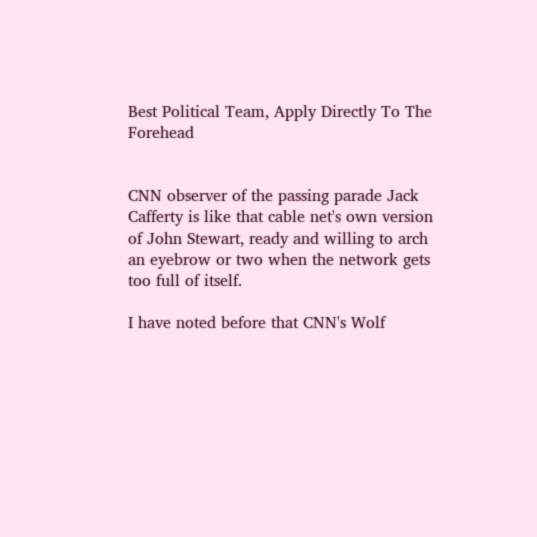Best Political Team, Apply Directly To The Forehead


CNN observer of the passing parade Jack Cafferty is like that cable net's own version of John Stewart, ready and willing to arch an eyebrow or two when the network gets too full of itself.

I have noted before that CNN's Wolf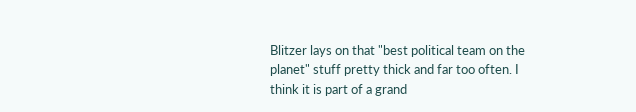Blitzer lays on that "best political team on the planet" stuff pretty thick and far too often. I think it is part of a grand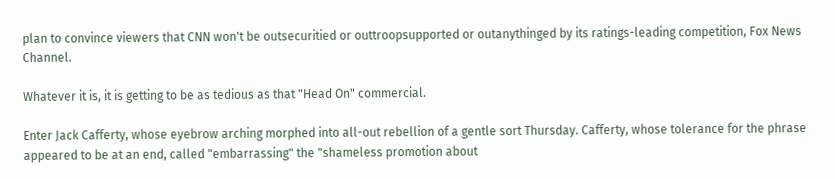plan to convince viewers that CNN won't be outsecuritied or outtroopsupported or outanythinged by its ratings-leading competition, Fox News Channel.

Whatever it is, it is getting to be as tedious as that "Head On" commercial.

Enter Jack Cafferty, whose eyebrow arching morphed into all-out rebellion of a gentle sort Thursday. Cafferty, whose tolerance for the phrase appeared to be at an end, called "embarrassing" the "shameless promotion about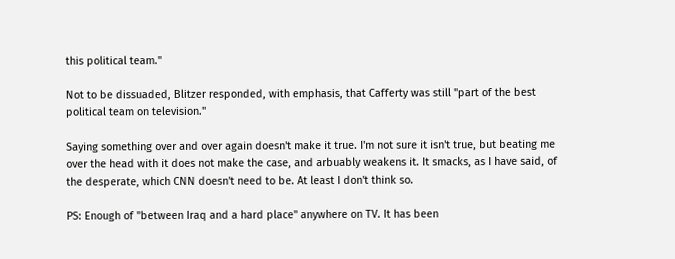this political team."

Not to be dissuaded, Blitzer responded, with emphasis, that Cafferty was still "part of the best political team on television."

Saying something over and over again doesn't make it true. I'm not sure it isn't true, but beating me over the head with it does not make the case, and arbuably weakens it. It smacks, as I have said, of the desperate, which CNN doesn't need to be. At least I don't think so.

PS: Enough of "between Iraq and a hard place" anywhere on TV. It has been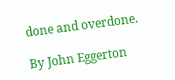done and overdone.

By John Eggerton